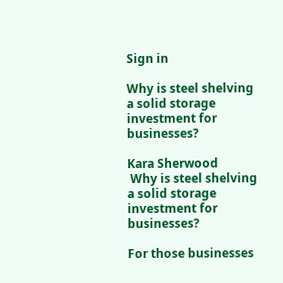Sign in

Why is steel shelving a solid storage investment for businesses?

Kara Sherwood
 Why is steel shelving a solid storage investment for businesses?

For those businesses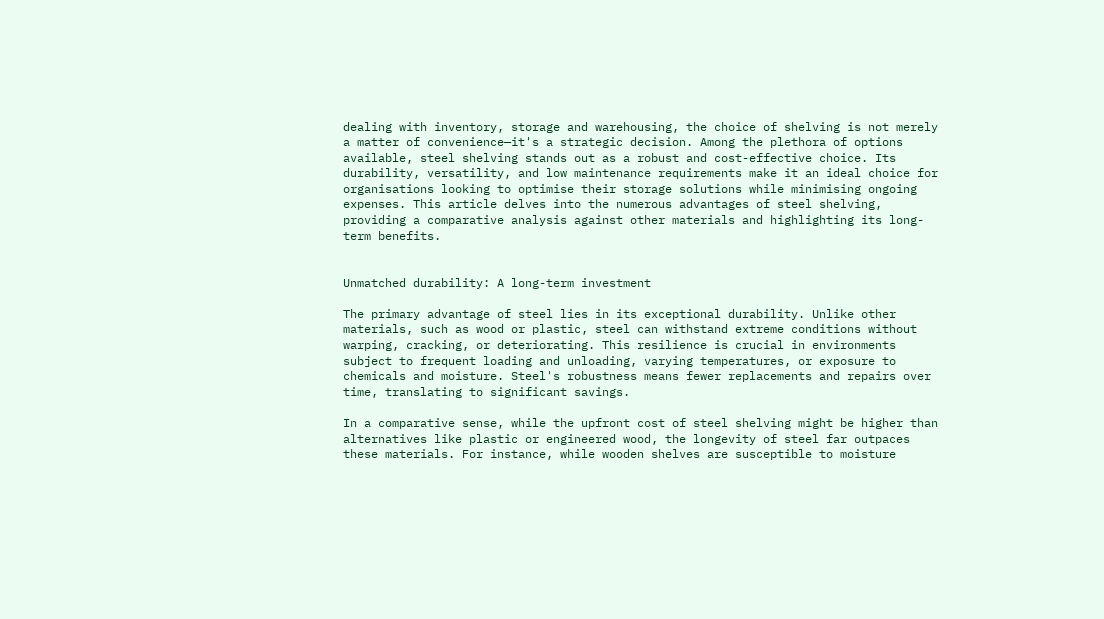dealing with inventory, storage and warehousing, the choice of shelving is not merely a matter of convenience—it's a strategic decision. Among the plethora of options available, steel shelving stands out as a robust and cost-effective choice. Its durability, versatility, and low maintenance requirements make it an ideal choice for organisations looking to optimise their storage solutions while minimising ongoing expenses. This article delves into the numerous advantages of steel shelving, providing a comparative analysis against other materials and highlighting its long-term benefits.


Unmatched durability: A long-term investment

The primary advantage of steel lies in its exceptional durability. Unlike other materials, such as wood or plastic, steel can withstand extreme conditions without warping, cracking, or deteriorating. This resilience is crucial in environments subject to frequent loading and unloading, varying temperatures, or exposure to chemicals and moisture. Steel's robustness means fewer replacements and repairs over time, translating to significant savings.

In a comparative sense, while the upfront cost of steel shelving might be higher than alternatives like plastic or engineered wood, the longevity of steel far outpaces these materials. For instance, while wooden shelves are susceptible to moisture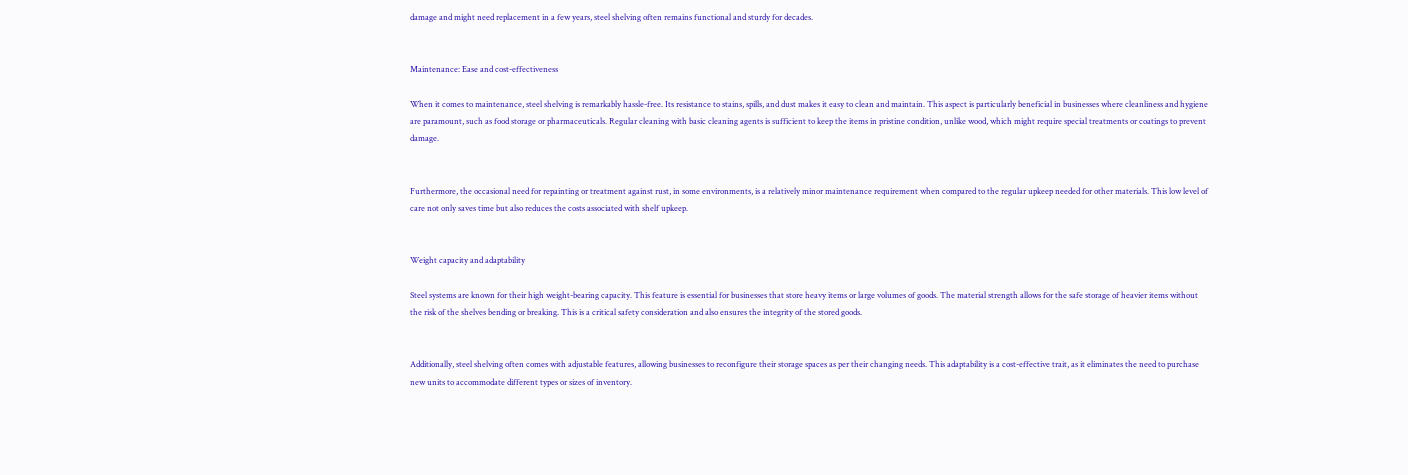damage and might need replacement in a few years, steel shelving often remains functional and sturdy for decades.


Maintenance: Ease and cost-effectiveness

When it comes to maintenance, steel shelving is remarkably hassle-free. Its resistance to stains, spills, and dust makes it easy to clean and maintain. This aspect is particularly beneficial in businesses where cleanliness and hygiene are paramount, such as food storage or pharmaceuticals. Regular cleaning with basic cleaning agents is sufficient to keep the items in pristine condition, unlike wood, which might require special treatments or coatings to prevent damage.


Furthermore, the occasional need for repainting or treatment against rust, in some environments, is a relatively minor maintenance requirement when compared to the regular upkeep needed for other materials. This low level of care not only saves time but also reduces the costs associated with shelf upkeep.


Weight capacity and adaptability

Steel systems are known for their high weight-bearing capacity. This feature is essential for businesses that store heavy items or large volumes of goods. The material strength allows for the safe storage of heavier items without the risk of the shelves bending or breaking. This is a critical safety consideration and also ensures the integrity of the stored goods.


Additionally, steel shelving often comes with adjustable features, allowing businesses to reconfigure their storage spaces as per their changing needs. This adaptability is a cost-effective trait, as it eliminates the need to purchase new units to accommodate different types or sizes of inventory.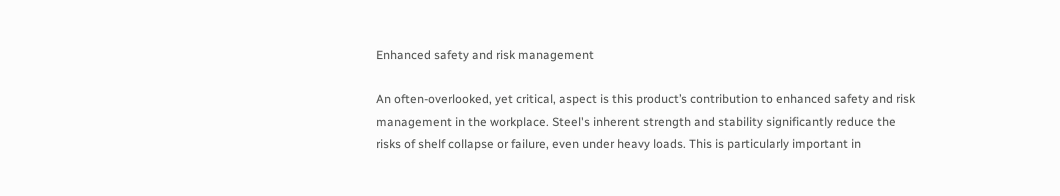Enhanced safety and risk management

An often-overlooked, yet critical, aspect is this product’s contribution to enhanced safety and risk management in the workplace. Steel's inherent strength and stability significantly reduce the risks of shelf collapse or failure, even under heavy loads. This is particularly important in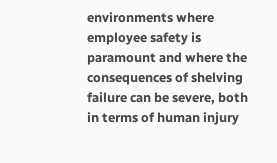environments where employee safety is paramount and where the consequences of shelving failure can be severe, both in terms of human injury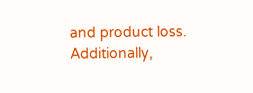and product loss. Additionally,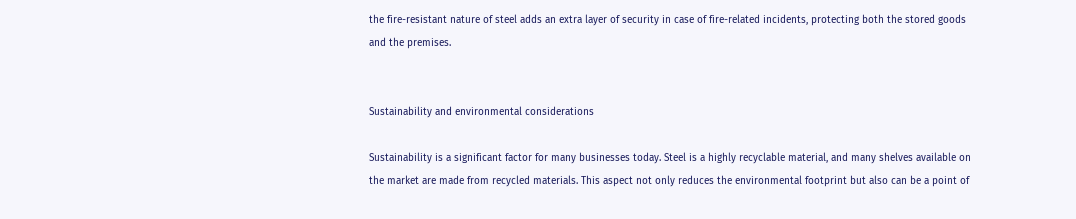the fire-resistant nature of steel adds an extra layer of security in case of fire-related incidents, protecting both the stored goods and the premises.


Sustainability and environmental considerations

Sustainability is a significant factor for many businesses today. Steel is a highly recyclable material, and many shelves available on the market are made from recycled materials. This aspect not only reduces the environmental footprint but also can be a point of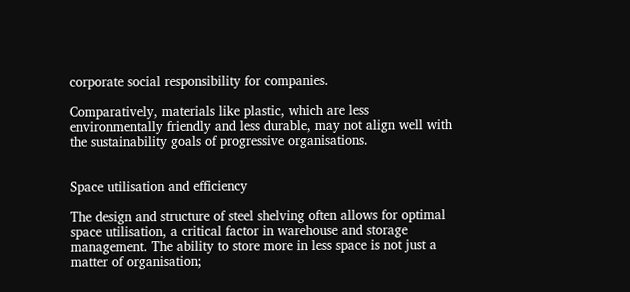corporate social responsibility for companies.

Comparatively, materials like plastic, which are less environmentally friendly and less durable, may not align well with the sustainability goals of progressive organisations.


Space utilisation and efficiency

The design and structure of steel shelving often allows for optimal space utilisation, a critical factor in warehouse and storage management. The ability to store more in less space is not just a matter of organisation;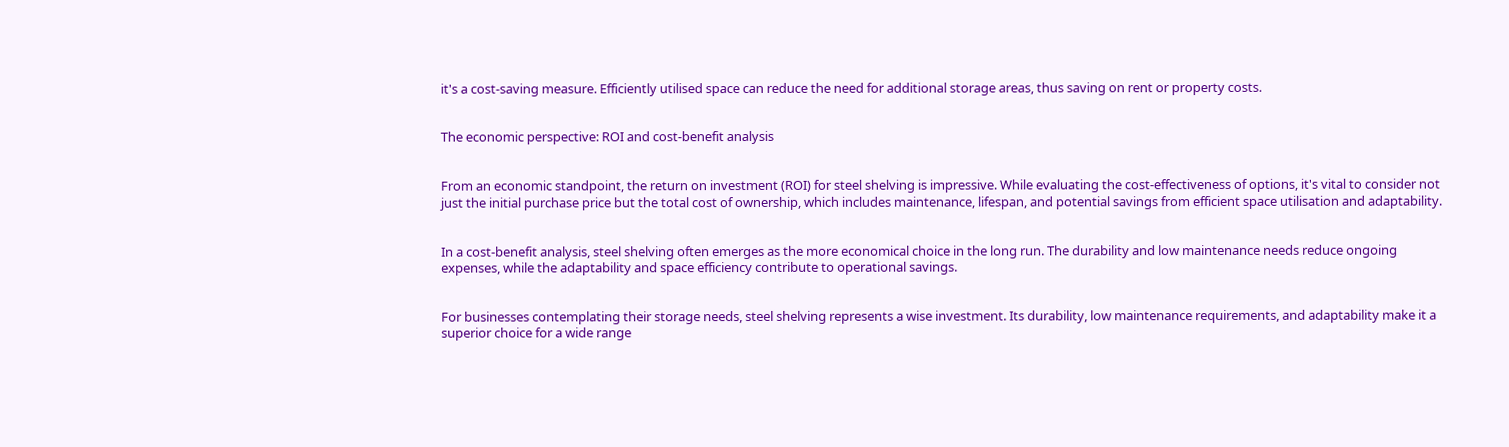it's a cost-saving measure. Efficiently utilised space can reduce the need for additional storage areas, thus saving on rent or property costs.


The economic perspective: ROI and cost-benefit analysis


From an economic standpoint, the return on investment (ROI) for steel shelving is impressive. While evaluating the cost-effectiveness of options, it's vital to consider not just the initial purchase price but the total cost of ownership, which includes maintenance, lifespan, and potential savings from efficient space utilisation and adaptability.


In a cost-benefit analysis, steel shelving often emerges as the more economical choice in the long run. The durability and low maintenance needs reduce ongoing expenses, while the adaptability and space efficiency contribute to operational savings.


For businesses contemplating their storage needs, steel shelving represents a wise investment. Its durability, low maintenance requirements, and adaptability make it a superior choice for a wide range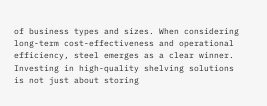of business types and sizes. When considering long-term cost-effectiveness and operational efficiency, steel emerges as a clear winner. Investing in high-quality shelving solutions is not just about storing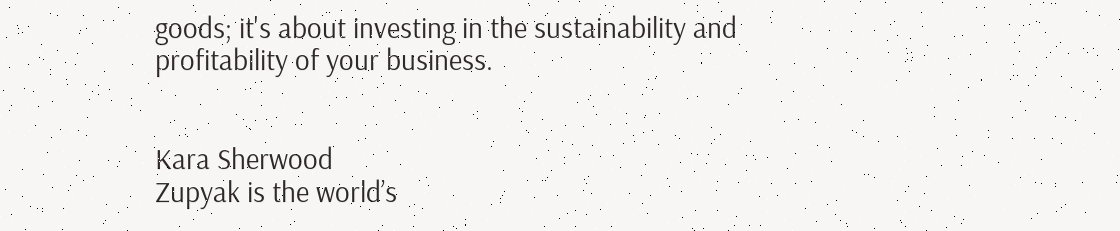goods; it's about investing in the sustainability and profitability of your business.


Kara Sherwood
Zupyak is the world’s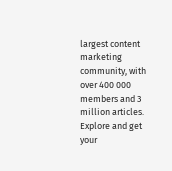largest content marketing community, with over 400 000 members and 3 million articles. Explore and get your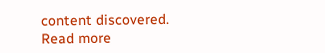content discovered.
Read more